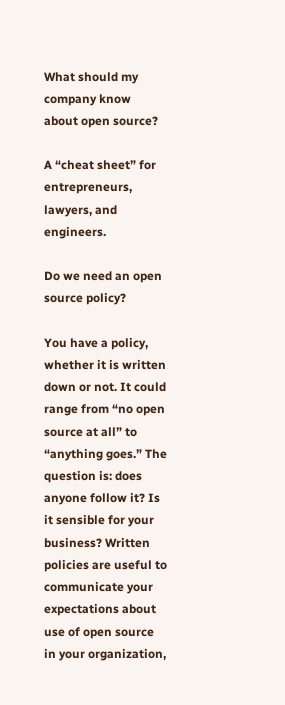What should my company know about open source?

A “cheat sheet” for entrepreneurs, lawyers, and engineers.

Do we need an open source policy?

You have a policy, whether it is written down or not. It could range from “no open source at all” to “anything goes.” The question is: does anyone follow it? Is it sensible for your business? Written policies are useful to communicate your expectations about use of open source in your organization,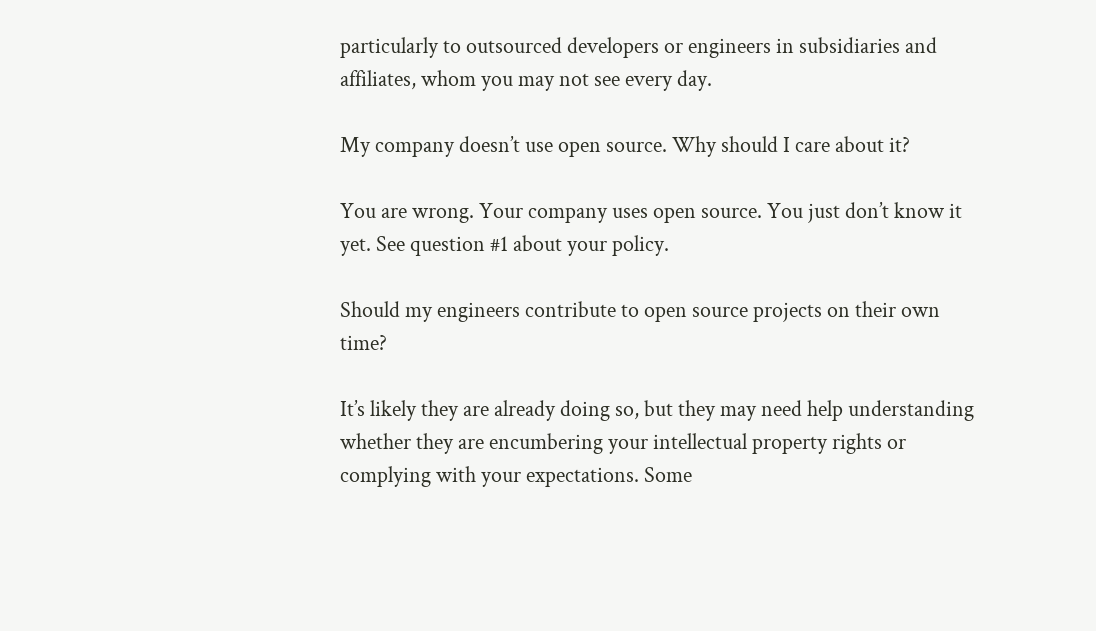particularly to outsourced developers or engineers in subsidiaries and affiliates, whom you may not see every day.

My company doesn’t use open source. Why should I care about it?

You are wrong. Your company uses open source. You just don’t know it yet. See question #1 about your policy.

Should my engineers contribute to open source projects on their own time?

It’s likely they are already doing so, but they may need help understanding whether they are encumbering your intellectual property rights or complying with your expectations. Some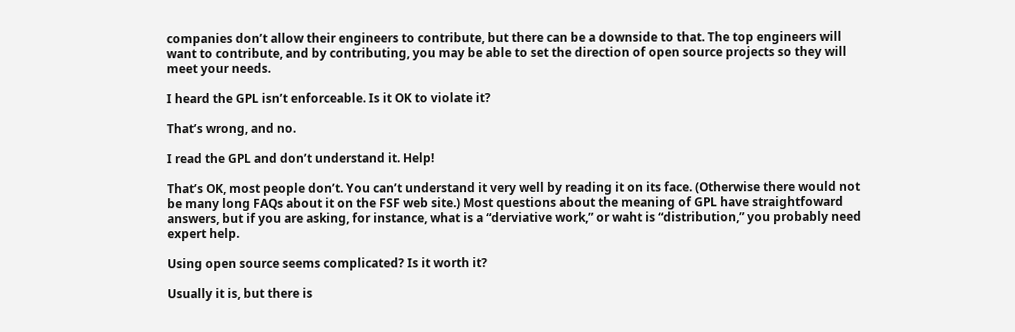companies don’t allow their engineers to contribute, but there can be a downside to that. The top engineers will want to contribute, and by contributing, you may be able to set the direction of open source projects so they will meet your needs.

I heard the GPL isn’t enforceable. Is it OK to violate it?

That’s wrong, and no.

I read the GPL and don’t understand it. Help!

That’s OK, most people don’t. You can’t understand it very well by reading it on its face. (Otherwise there would not be many long FAQs about it on the FSF web site.) Most questions about the meaning of GPL have straightfoward answers, but if you are asking, for instance, what is a “derviative work,” or waht is “distribution,” you probably need expert help.

Using open source seems complicated? Is it worth it?

Usually it is, but there is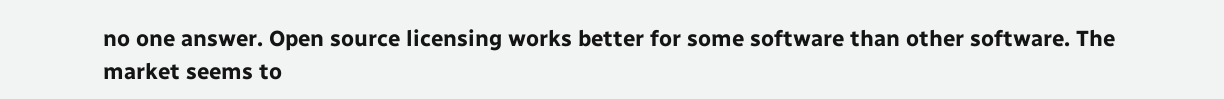no one answer. Open source licensing works better for some software than other software. The market seems to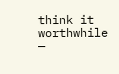think it worthwhile —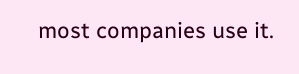most companies use it.